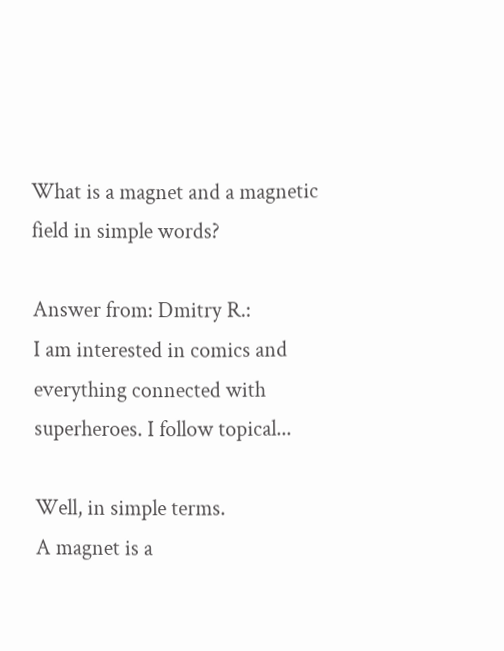What is a magnet and a magnetic field in simple words?

Answer from: Dmitry R.:
I am interested in comics and everything connected with superheroes. I follow topical...

Well, in simple terms.
A magnet is a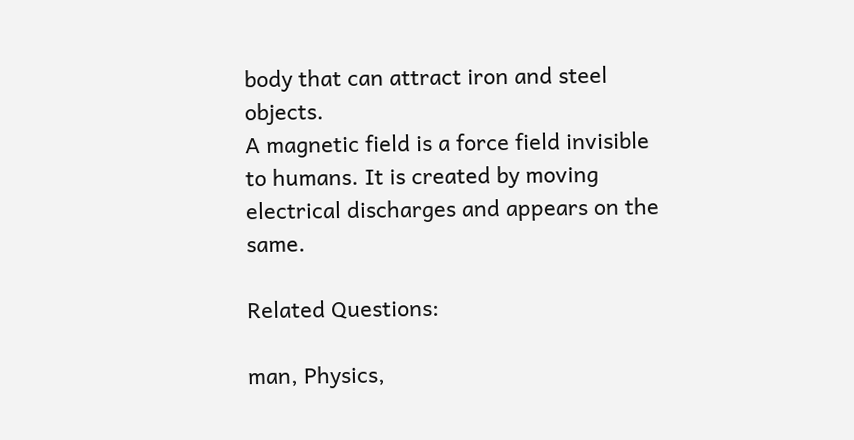body that can attract iron and steel objects.
A magnetic field is a force field invisible to humans. It is created by moving electrical discharges and appears on the same.

Related Questions:

man, Physics,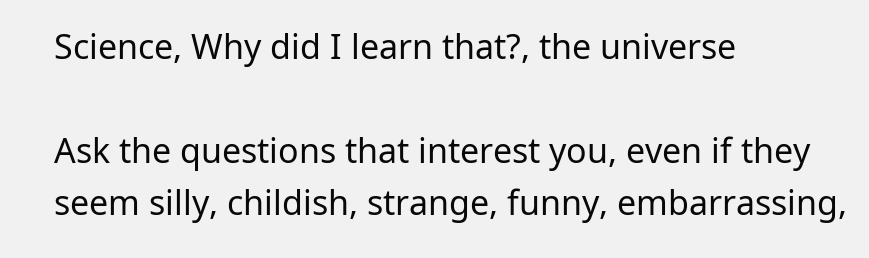Science, Why did I learn that?, the universe

Ask the questions that interest you, even if they seem silly, childish, strange, funny, embarrassing,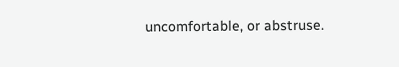uncomfortable, or abstruse.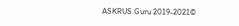ASKRUS.Guru 2019-2021©